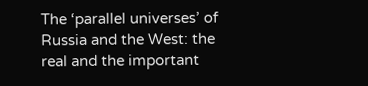The ‘parallel universes’ of Russia and the West: the real and the important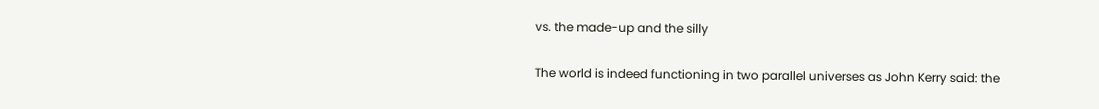vs. the made-up and the silly

The world is indeed functioning in two parallel universes as John Kerry said: the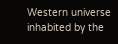Western universe inhabited by the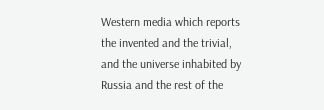Western media which reports the invented and the trivial, and the universe inhabited by Russia and the rest of the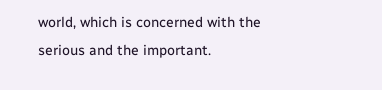world, which is concerned with the serious and the important.